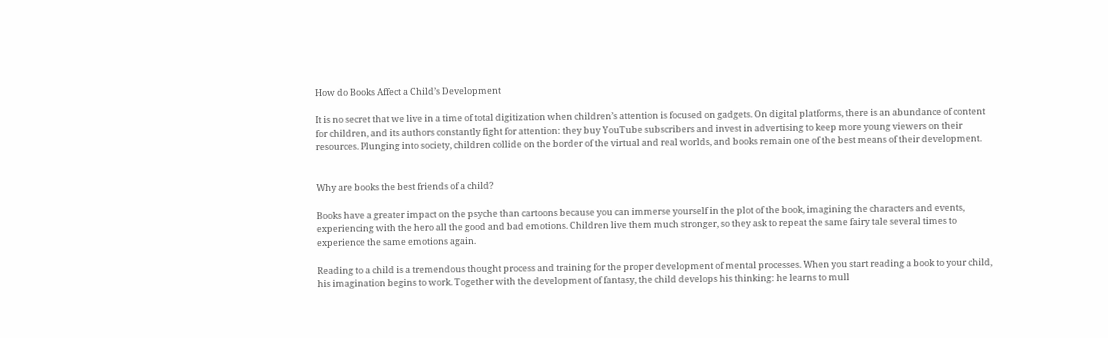How do Books Affect a Child’s Development

It is no secret that we live in a time of total digitization when children’s attention is focused on gadgets. On digital platforms, there is an abundance of content for children, and its authors constantly fight for attention: they buy YouTube subscribers and invest in advertising to keep more young viewers on their resources. Plunging into society, children collide on the border of the virtual and real worlds, and books remain one of the best means of their development.


Why are books the best friends of a child?

Books have a greater impact on the psyche than cartoons because you can immerse yourself in the plot of the book, imagining the characters and events, experiencing with the hero all the good and bad emotions. Children live them much stronger, so they ask to repeat the same fairy tale several times to experience the same emotions again.

Reading to a child is a tremendous thought process and training for the proper development of mental processes. When you start reading a book to your child, his imagination begins to work. Together with the development of fantasy, the child develops his thinking: he learns to mull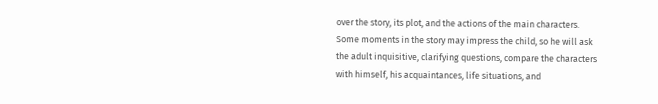over the story, its plot, and the actions of the main characters. Some moments in the story may impress the child, so he will ask the adult inquisitive, clarifying questions, compare the characters with himself, his acquaintances, life situations, and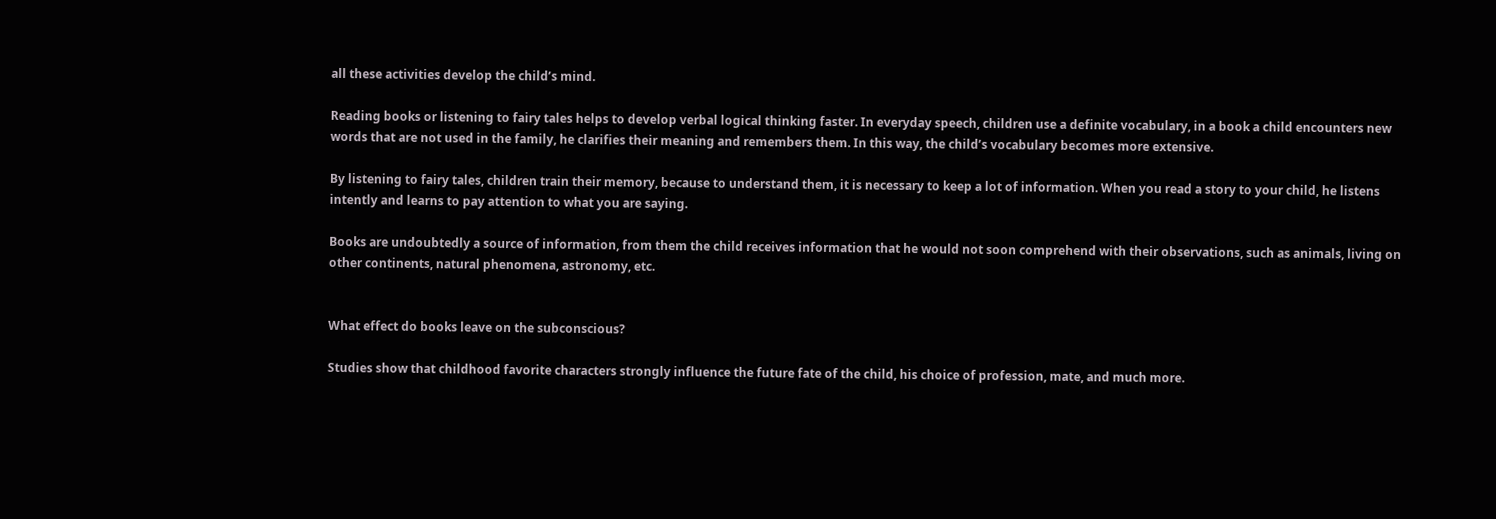all these activities develop the child’s mind.

Reading books or listening to fairy tales helps to develop verbal logical thinking faster. In everyday speech, children use a definite vocabulary, in a book a child encounters new words that are not used in the family, he clarifies their meaning and remembers them. In this way, the child’s vocabulary becomes more extensive.

By listening to fairy tales, children train their memory, because to understand them, it is necessary to keep a lot of information. When you read a story to your child, he listens intently and learns to pay attention to what you are saying.

Books are undoubtedly a source of information, from them the child receives information that he would not soon comprehend with their observations, such as animals, living on other continents, natural phenomena, astronomy, etc.


What effect do books leave on the subconscious?

Studies show that childhood favorite characters strongly influence the future fate of the child, his choice of profession, mate, and much more.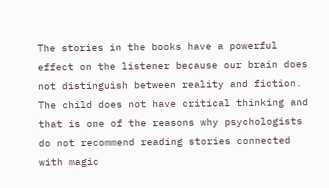The stories in the books have a powerful effect on the listener because our brain does not distinguish between reality and fiction. The child does not have critical thinking and that is one of the reasons why psychologists do not recommend reading stories connected with magic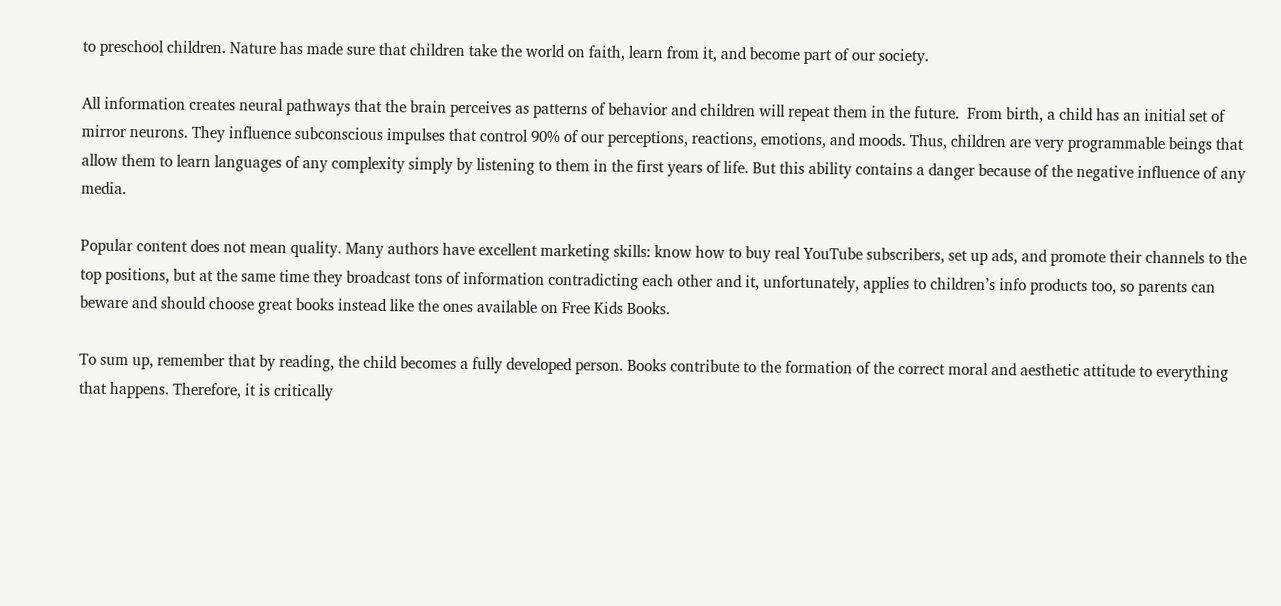to preschool children. Nature has made sure that children take the world on faith, learn from it, and become part of our society.

All information creates neural pathways that the brain perceives as patterns of behavior and children will repeat them in the future.  From birth, a child has an initial set of mirror neurons. They influence subconscious impulses that control 90% of our perceptions, reactions, emotions, and moods. Thus, children are very programmable beings that allow them to learn languages of any complexity simply by listening to them in the first years of life. But this ability contains a danger because of the negative influence of any media.

Popular content does not mean quality. Many authors have excellent marketing skills: know how to buy real YouTube subscribers, set up ads, and promote their channels to the top positions, but at the same time they broadcast tons of information contradicting each other and it, unfortunately, applies to children’s info products too, so parents can beware and should choose great books instead like the ones available on Free Kids Books.

To sum up, remember that by reading, the child becomes a fully developed person. Books contribute to the formation of the correct moral and aesthetic attitude to everything that happens. Therefore, it is critically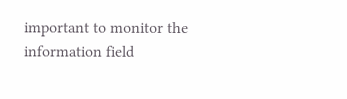important to monitor the information field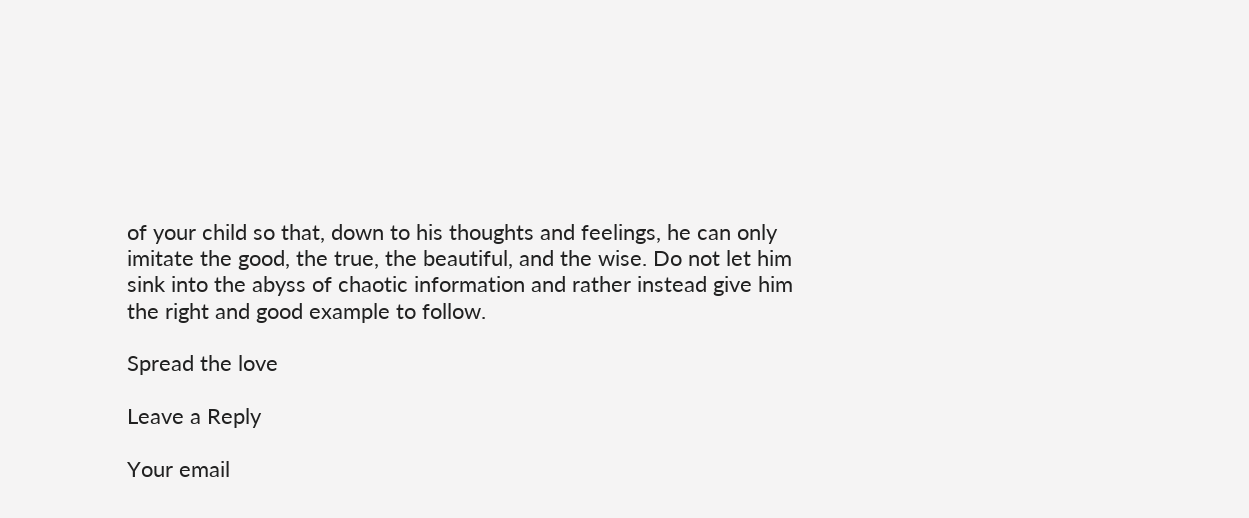of your child so that, down to his thoughts and feelings, he can only imitate the good, the true, the beautiful, and the wise. Do not let him sink into the abyss of chaotic information and rather instead give him the right and good example to follow.

Spread the love

Leave a Reply

Your email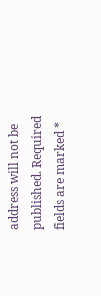address will not be published. Required fields are marked *